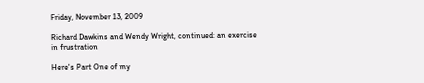Friday, November 13, 2009

Richard Dawkins and Wendy Wright, continued: an exercise in frustration

Here's Part One of my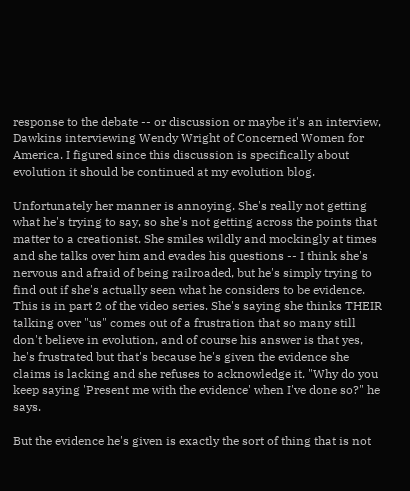response to the debate -- or discussion or maybe it's an interview, Dawkins interviewing Wendy Wright of Concerned Women for America. I figured since this discussion is specifically about evolution it should be continued at my evolution blog.

Unfortunately her manner is annoying. She's really not getting what he's trying to say, so she's not getting across the points that matter to a creationist. She smiles wildly and mockingly at times and she talks over him and evades his questions -- I think she's nervous and afraid of being railroaded, but he's simply trying to find out if she's actually seen what he considers to be evidence. This is in part 2 of the video series. She's saying she thinks THEIR talking over "us" comes out of a frustration that so many still don't believe in evolution, and of course his answer is that yes, he's frustrated but that's because he's given the evidence she claims is lacking and she refuses to acknowledge it. "Why do you keep saying 'Present me with the evidence' when I've done so?" he says.

But the evidence he's given is exactly the sort of thing that is not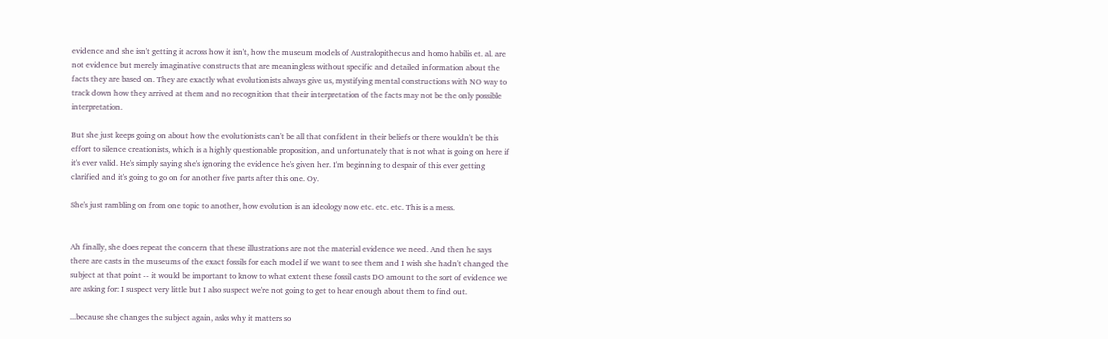evidence and she isn't getting it across how it isn't, how the museum models of Australopithecus and homo habilis et. al. are not evidence but merely imaginative constructs that are meaningless without specific and detailed information about the facts they are based on. They are exactly what evolutionists always give us, mystifying mental constructions with NO way to track down how they arrived at them and no recognition that their interpretation of the facts may not be the only possible interpretation.

But she just keeps going on about how the evolutionists can't be all that confident in their beliefs or there wouldn't be this effort to silence creationists, which is a highly questionable proposition, and unfortunately that is not what is going on here if it's ever valid. He's simply saying she's ignoring the evidence he's given her. I'm beginning to despair of this ever getting clarified and it's going to go on for another five parts after this one. Oy.

She's just rambling on from one topic to another, how evolution is an ideology now etc. etc. etc. This is a mess.


Ah finally, she does repeat the concern that these illustrations are not the material evidence we need. And then he says there are casts in the museums of the exact fossils for each model if we want to see them and I wish she hadn't changed the subject at that point -- it would be important to know to what extent these fossil casts DO amount to the sort of evidence we are asking for: I suspect very little but I also suspect we're not going to get to hear enough about them to find out.

...because she changes the subject again, asks why it matters so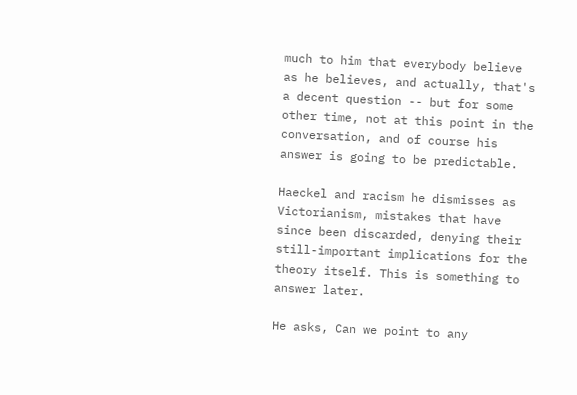much to him that everybody believe as he believes, and actually, that's a decent question -- but for some other time, not at this point in the conversation, and of course his answer is going to be predictable.

Haeckel and racism he dismisses as Victorianism, mistakes that have since been discarded, denying their still-important implications for the theory itself. This is something to answer later.

He asks, Can we point to any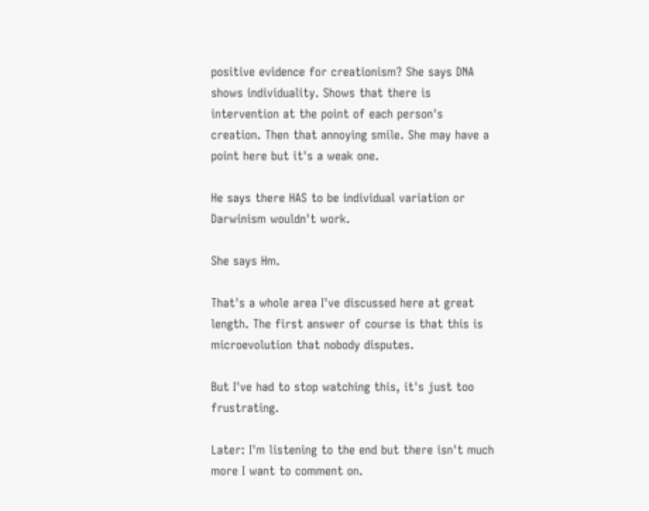positive evidence for creationism? She says DNA shows individuality. Shows that there is intervention at the point of each person's creation. Then that annoying smile. She may have a point here but it's a weak one.

He says there HAS to be individual variation or Darwinism wouldn't work.

She says Hm.

That's a whole area I've discussed here at great length. The first answer of course is that this is microevolution that nobody disputes.

But I've had to stop watching this, it's just too frustrating.

Later: I'm listening to the end but there isn't much more I want to comment on.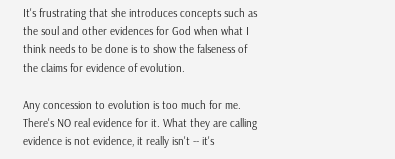It's frustrating that she introduces concepts such as the soul and other evidences for God when what I think needs to be done is to show the falseness of the claims for evidence of evolution.

Any concession to evolution is too much for me. There's NO real evidence for it. What they are calling evidence is not evidence, it really isn't -- it's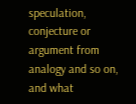speculation, conjecture or argument from analogy and so on, and what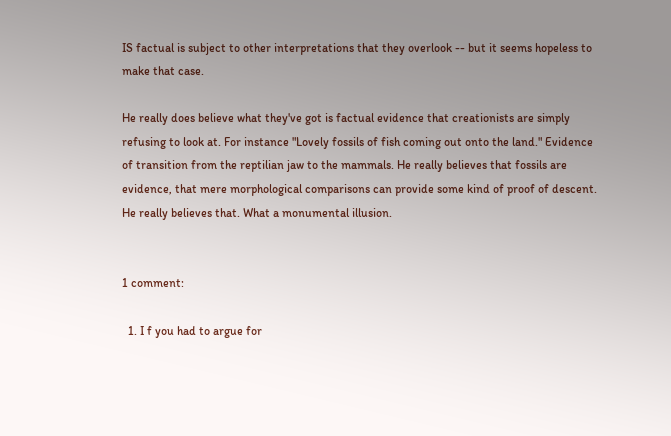IS factual is subject to other interpretations that they overlook -- but it seems hopeless to make that case.

He really does believe what they've got is factual evidence that creationists are simply refusing to look at. For instance "Lovely fossils of fish coming out onto the land." Evidence of transition from the reptilian jaw to the mammals. He really believes that fossils are evidence, that mere morphological comparisons can provide some kind of proof of descent. He really believes that. What a monumental illusion.


1 comment:

  1. I f you had to argue for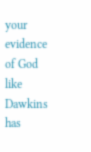your evidence of God like Dawkins has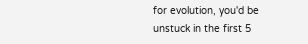for evolution, you'd be unstuck in the first 5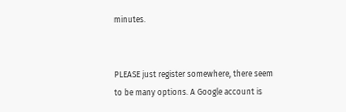minutes.


PLEASE just register somewhere, there seem to be many options. A Google account is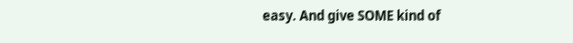easy. And give SOME kind of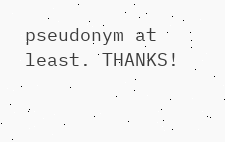pseudonym at least. THANKS!